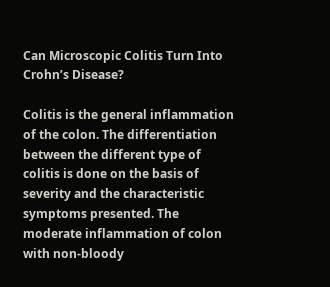Can Microscopic Colitis Turn Into Crohn’s Disease?

Colitis is the general inflammation of the colon. The differentiation between the different type of colitis is done on the basis of severity and the characteristic symptoms presented. The moderate inflammation of colon with non-bloody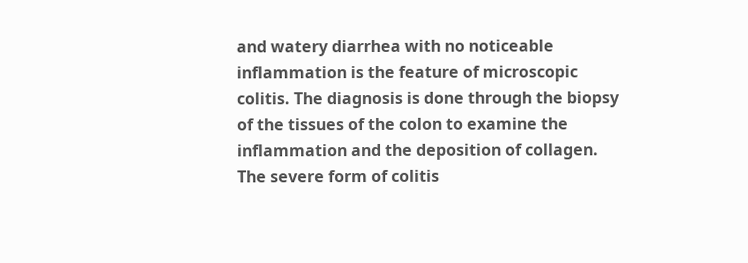and watery diarrhea with no noticeable inflammation is the feature of microscopic colitis. The diagnosis is done through the biopsy of the tissues of the colon to examine the inflammation and the deposition of collagen. The severe form of colitis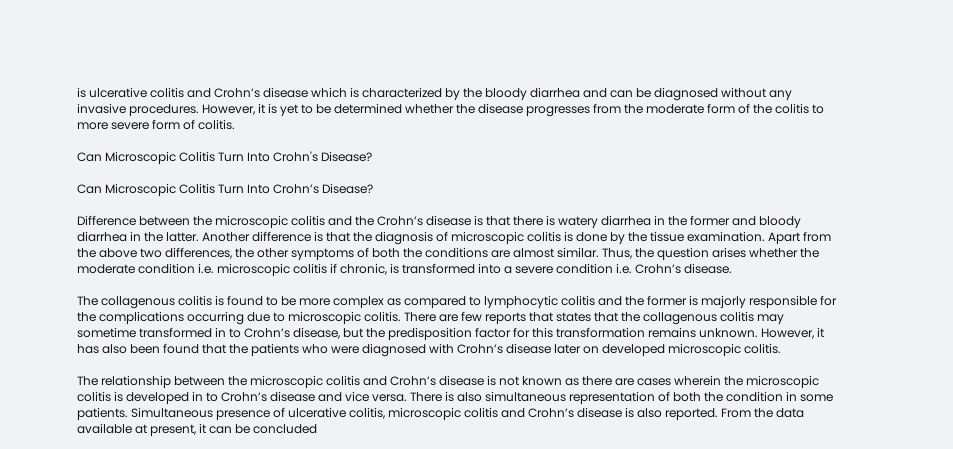is ulcerative colitis and Crohn’s disease which is characterized by the bloody diarrhea and can be diagnosed without any invasive procedures. However, it is yet to be determined whether the disease progresses from the moderate form of the colitis to more severe form of colitis.

Can Microscopic Colitis Turn Into Crohn's Disease?

Can Microscopic Colitis Turn Into Crohn’s Disease?

Difference between the microscopic colitis and the Crohn’s disease is that there is watery diarrhea in the former and bloody diarrhea in the latter. Another difference is that the diagnosis of microscopic colitis is done by the tissue examination. Apart from the above two differences, the other symptoms of both the conditions are almost similar. Thus, the question arises whether the moderate condition i.e. microscopic colitis if chronic, is transformed into a severe condition i.e. Crohn’s disease.

The collagenous colitis is found to be more complex as compared to lymphocytic colitis and the former is majorly responsible for the complications occurring due to microscopic colitis. There are few reports that states that the collagenous colitis may sometime transformed in to Crohn’s disease, but the predisposition factor for this transformation remains unknown. However, it has also been found that the patients who were diagnosed with Crohn’s disease later on developed microscopic colitis.

The relationship between the microscopic colitis and Crohn’s disease is not known as there are cases wherein the microscopic colitis is developed in to Crohn’s disease and vice versa. There is also simultaneous representation of both the condition in some patients. Simultaneous presence of ulcerative colitis, microscopic colitis and Crohn’s disease is also reported. From the data available at present, it can be concluded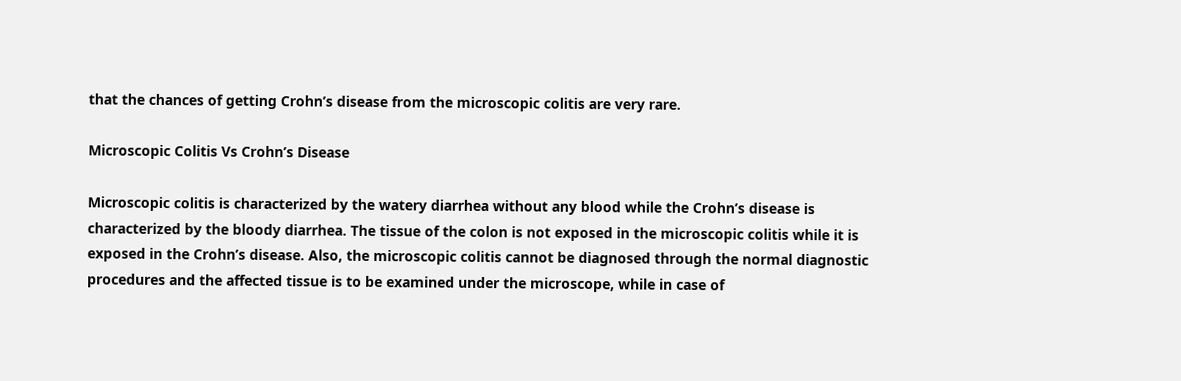that the chances of getting Crohn’s disease from the microscopic colitis are very rare.

Microscopic Colitis Vs Crohn’s Disease

Microscopic colitis is characterized by the watery diarrhea without any blood while the Crohn’s disease is characterized by the bloody diarrhea. The tissue of the colon is not exposed in the microscopic colitis while it is exposed in the Crohn’s disease. Also, the microscopic colitis cannot be diagnosed through the normal diagnostic procedures and the affected tissue is to be examined under the microscope, while in case of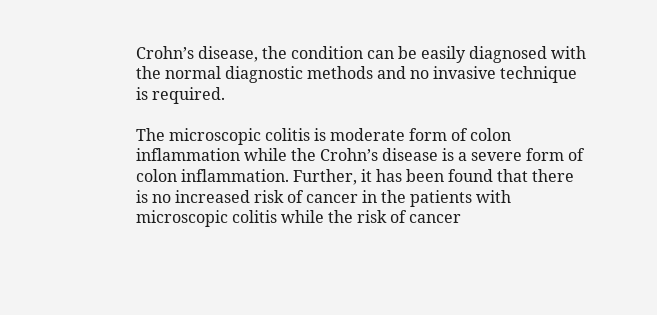Crohn’s disease, the condition can be easily diagnosed with the normal diagnostic methods and no invasive technique is required.

The microscopic colitis is moderate form of colon inflammation while the Crohn’s disease is a severe form of colon inflammation. Further, it has been found that there is no increased risk of cancer in the patients with microscopic colitis while the risk of cancer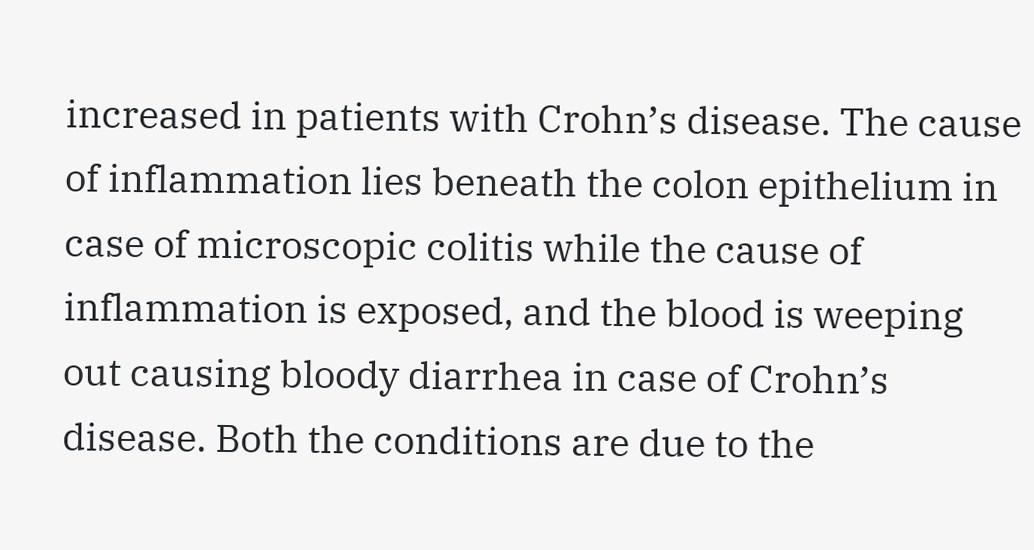increased in patients with Crohn’s disease. The cause of inflammation lies beneath the colon epithelium in case of microscopic colitis while the cause of inflammation is exposed, and the blood is weeping out causing bloody diarrhea in case of Crohn’s disease. Both the conditions are due to the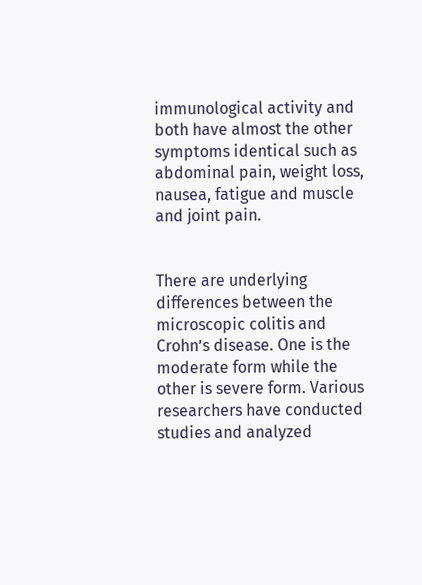immunological activity and both have almost the other symptoms identical such as abdominal pain, weight loss, nausea, fatigue and muscle and joint pain.


There are underlying differences between the microscopic colitis and Crohn’s disease. One is the moderate form while the other is severe form. Various researchers have conducted studies and analyzed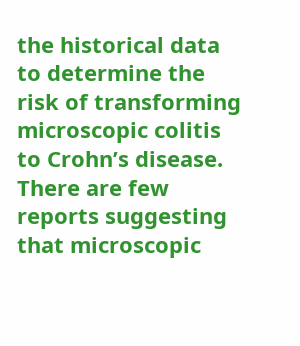the historical data to determine the risk of transforming microscopic colitis to Crohn’s disease. There are few reports suggesting that microscopic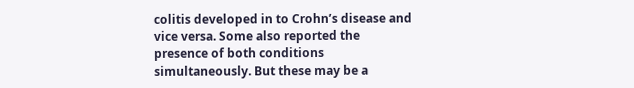colitis developed in to Crohn’s disease and vice versa. Some also reported the presence of both conditions simultaneously. But these may be a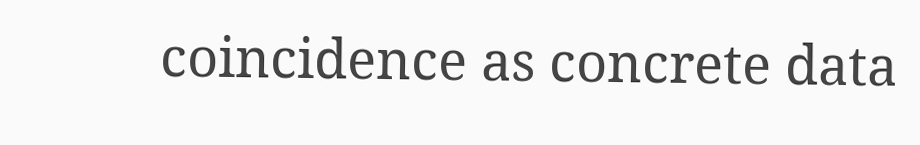coincidence as concrete data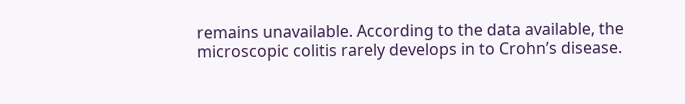remains unavailable. According to the data available, the microscopic colitis rarely develops in to Crohn’s disease.